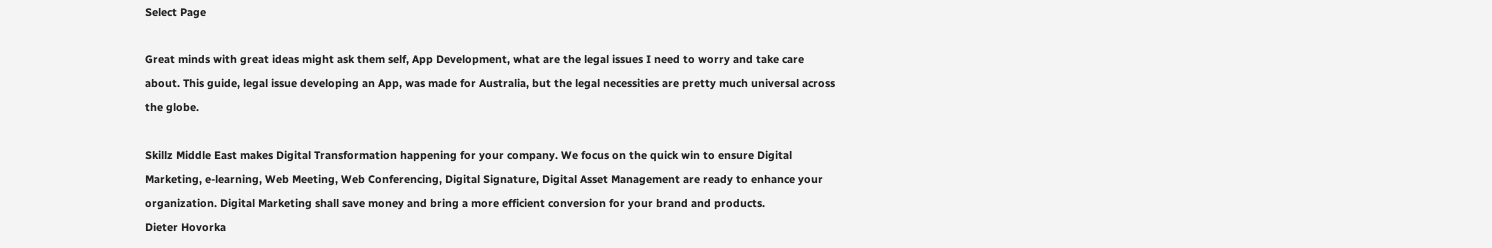Select Page

Great minds with great ideas might ask them self, App Development, what are the legal issues I need to worry and take care about. This guide, legal issue developing an App, was made for Australia, but the legal necessities are pretty much universal across the globe.

Skillz Middle East makes Digital Transformation happening for your company. We focus on the quick win to ensure Digital Marketing, e-learning, Web Meeting, Web Conferencing, Digital Signature, Digital Asset Management are ready to enhance your organization. Digital Marketing shall save money and bring a more efficient conversion for your brand and products.
Dieter Hovorka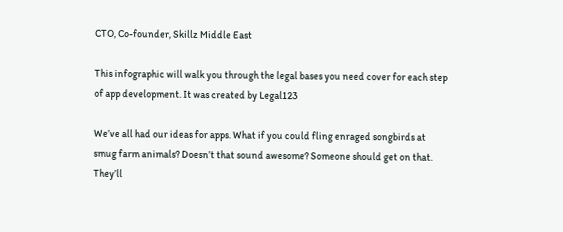CTO, Co-founder, Skillz Middle East

This infographic will walk you through the legal bases you need cover for each step of app development. It was created by Legal123

We’ve all had our ideas for apps. What if you could fling enraged songbirds at smug farm animals? Doesn’t that sound awesome? Someone should get on that. They’ll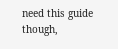need this guide though,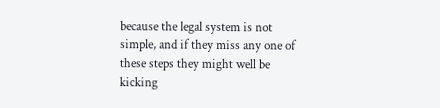because the legal system is not simple, and if they miss any one of these steps they might well be kicking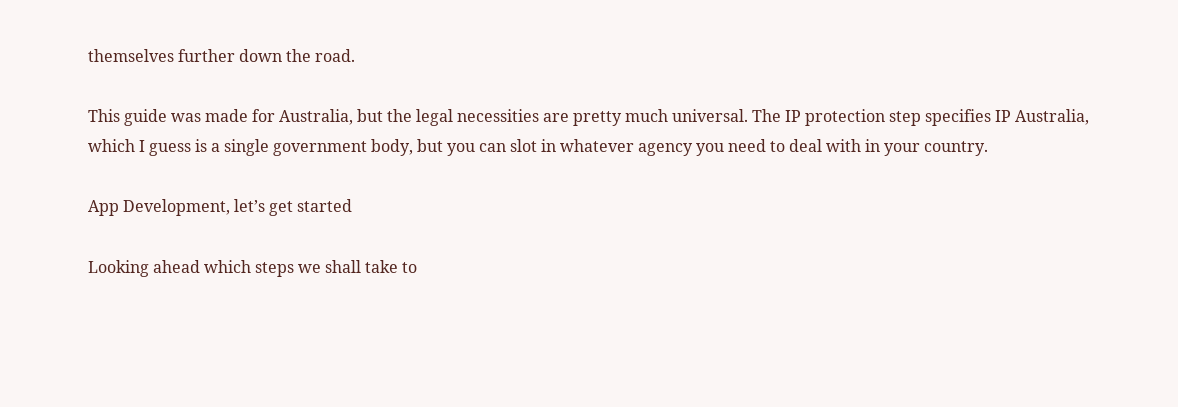themselves further down the road.

This guide was made for Australia, but the legal necessities are pretty much universal. The IP protection step specifies IP Australia, which I guess is a single government body, but you can slot in whatever agency you need to deal with in your country.

App Development, let’s get started

Looking ahead which steps we shall take to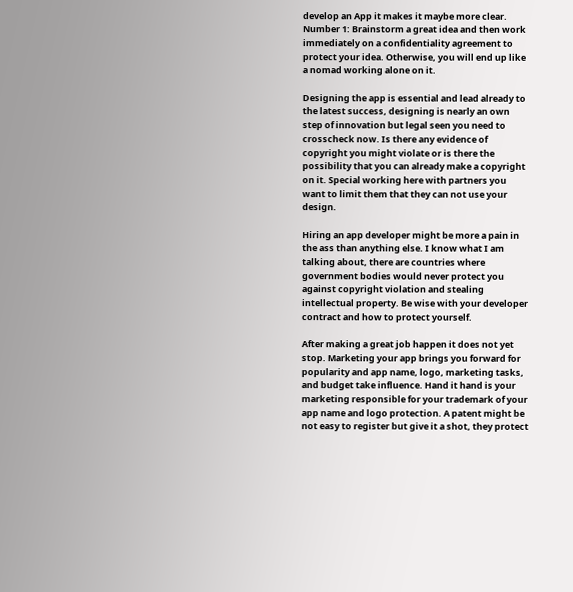develop an App it makes it maybe more clear. Number 1: Brainstorm a great idea and then work immediately on a confidentiality agreement to protect your idea. Otherwise, you will end up like a nomad working alone on it.

Designing the app is essential and lead already to the latest success, designing is nearly an own step of innovation but legal seen you need to crosscheck now. Is there any evidence of copyright you might violate or is there the possibility that you can already make a copyright on it. Special working here with partners you want to limit them that they can not use your design.

Hiring an app developer might be more a pain in the ass than anything else. I know what I am talking about, there are countries where government bodies would never protect you against copyright violation and stealing intellectual property. Be wise with your developer contract and how to protect yourself.

After making a great job happen it does not yet stop. Marketing your app brings you forward for popularity and app name, logo, marketing tasks, and budget take influence. Hand it hand is your marketing responsible for your trademark of your app name and logo protection. A patent might be not easy to register but give it a shot, they protect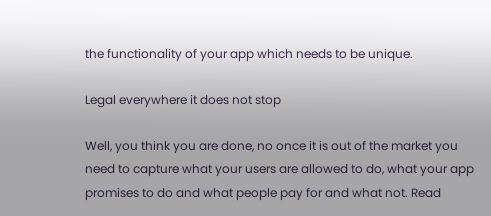the functionality of your app which needs to be unique.

Legal everywhere it does not stop

Well, you think you are done, no once it is out of the market you need to capture what your users are allowed to do, what your app promises to do and what people pay for and what not. Read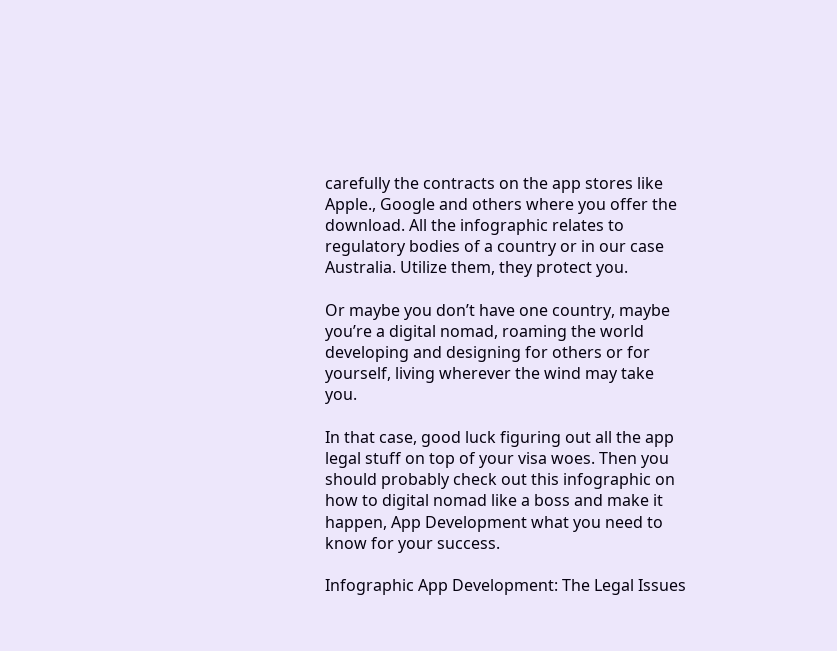carefully the contracts on the app stores like Apple., Google and others where you offer the download. All the infographic relates to regulatory bodies of a country or in our case Australia. Utilize them, they protect you.

Or maybe you don’t have one country, maybe you’re a digital nomad, roaming the world developing and designing for others or for yourself, living wherever the wind may take you.

In that case, good luck figuring out all the app legal stuff on top of your visa woes. Then you should probably check out this infographic on how to digital nomad like a boss and make it happen, App Development what you need to know for your success.

Infographic App Development: The Legal Issues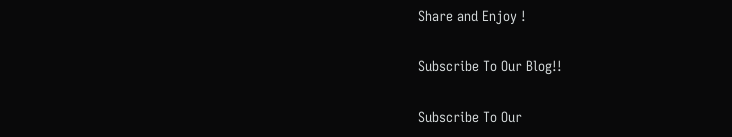Share and Enjoy !

Subscribe To Our Blog!!

Subscribe To Our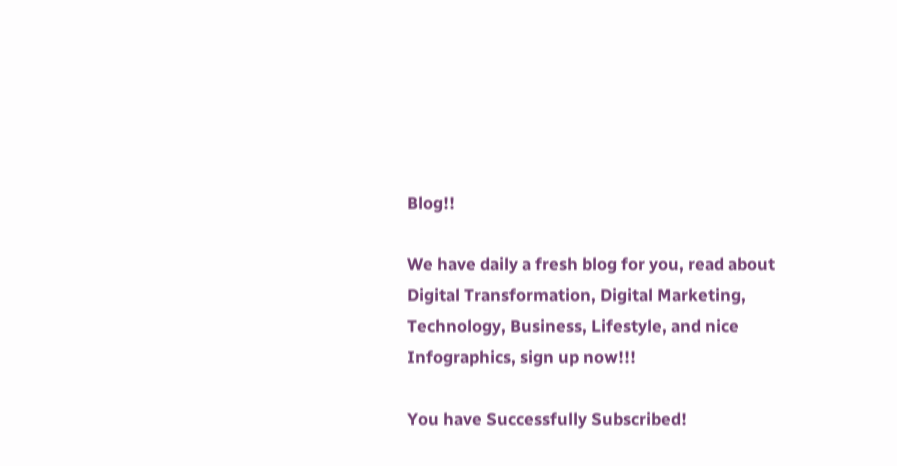Blog!!

We have daily a fresh blog for you, read about Digital Transformation, Digital Marketing, Technology, Business, Lifestyle, and nice Infographics, sign up now!!!

You have Successfully Subscribed!